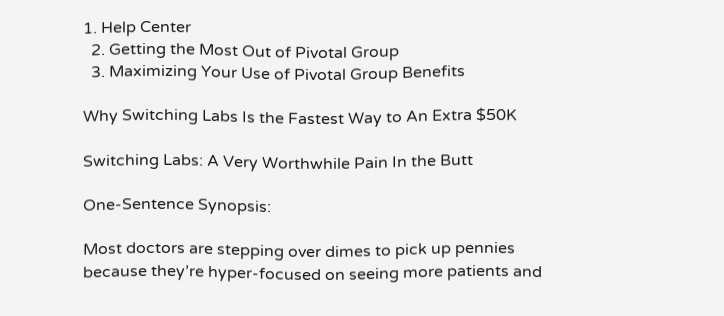1. Help Center
  2. Getting the Most Out of Pivotal Group
  3. Maximizing Your Use of Pivotal Group Benefits

Why Switching Labs Is the Fastest Way to An Extra $50K

Switching Labs: A Very Worthwhile Pain In the Butt

One-Sentence Synopsis:

Most doctors are stepping over dimes to pick up pennies because they’re hyper-focused on seeing more patients and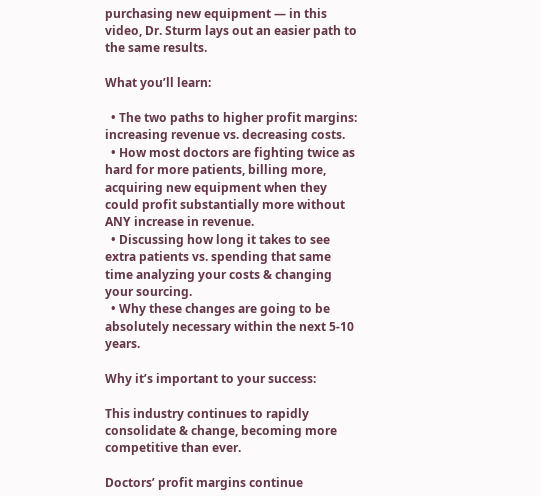purchasing new equipment — in this video, Dr. Sturm lays out an easier path to the same results.

What you’ll learn:

  • The two paths to higher profit margins: increasing revenue vs. decreasing costs.
  • How most doctors are fighting twice as hard for more patients, billing more, acquiring new equipment when they could profit substantially more without ANY increase in revenue.
  • Discussing how long it takes to see extra patients vs. spending that same time analyzing your costs & changing your sourcing.
  • Why these changes are going to be absolutely necessary within the next 5-10 years.

Why it’s important to your success:

This industry continues to rapidly consolidate & change, becoming more competitive than ever.

Doctors’ profit margins continue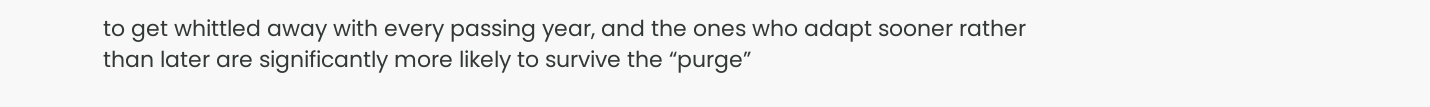to get whittled away with every passing year, and the ones who adapt sooner rather than later are significantly more likely to survive the “purge”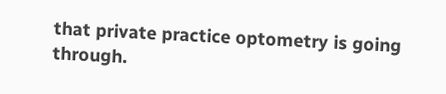that private practice optometry is going through.